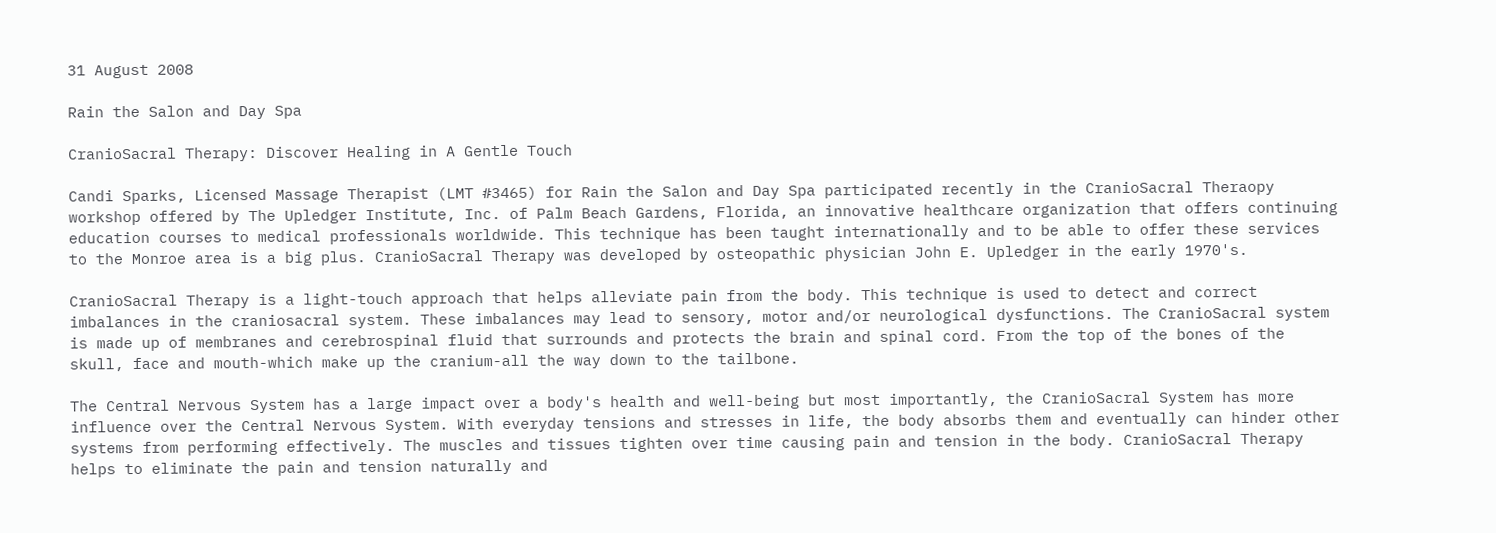31 August 2008

Rain the Salon and Day Spa

CranioSacral Therapy: Discover Healing in A Gentle Touch

Candi Sparks, Licensed Massage Therapist (LMT #3465) for Rain the Salon and Day Spa participated recently in the CranioSacral Theraopy workshop offered by The Upledger Institute, Inc. of Palm Beach Gardens, Florida, an innovative healthcare organization that offers continuing education courses to medical professionals worldwide. This technique has been taught internationally and to be able to offer these services to the Monroe area is a big plus. CranioSacral Therapy was developed by osteopathic physician John E. Upledger in the early 1970's.

CranioSacral Therapy is a light-touch approach that helps alleviate pain from the body. This technique is used to detect and correct imbalances in the craniosacral system. These imbalances may lead to sensory, motor and/or neurological dysfunctions. The CranioSacral system is made up of membranes and cerebrospinal fluid that surrounds and protects the brain and spinal cord. From the top of the bones of the skull, face and mouth-which make up the cranium-all the way down to the tailbone.

The Central Nervous System has a large impact over a body's health and well-being but most importantly, the CranioSacral System has more influence over the Central Nervous System. With everyday tensions and stresses in life, the body absorbs them and eventually can hinder other systems from performing effectively. The muscles and tissues tighten over time causing pain and tension in the body. CranioSacral Therapy helps to eliminate the pain and tension naturally and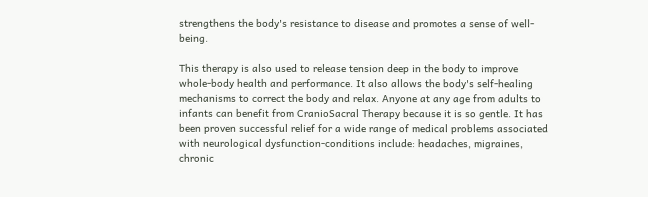strengthens the body's resistance to disease and promotes a sense of well-being.

This therapy is also used to release tension deep in the body to improve whole-body health and performance. It also allows the body's self-healing mechanisms to correct the body and relax. Anyone at any age from adults to infants can benefit from CranioSacral Therapy because it is so gentle. It has been proven successful relief for a wide range of medical problems associated with neurological dysfunction-conditions include: headaches, migraines, chronic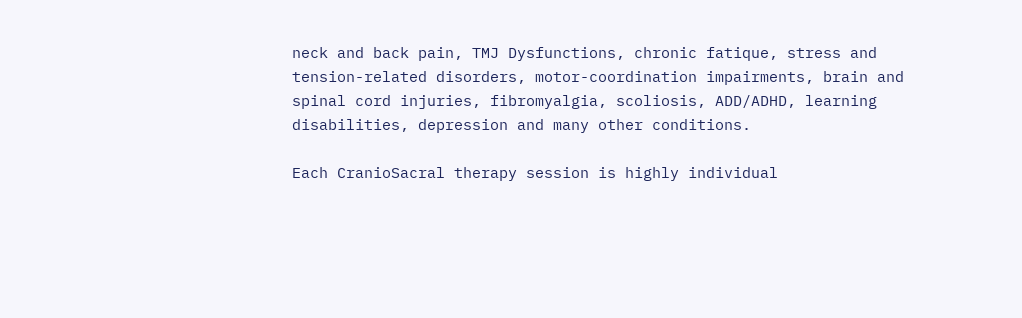neck and back pain, TMJ Dysfunctions, chronic fatique, stress and tension-related disorders, motor-coordination impairments, brain and spinal cord injuries, fibromyalgia, scoliosis, ADD/ADHD, learning disabilities, depression and many other conditions.

Each CranioSacral therapy session is highly individual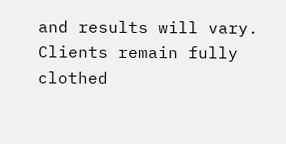and results will vary. Clients remain fully clothed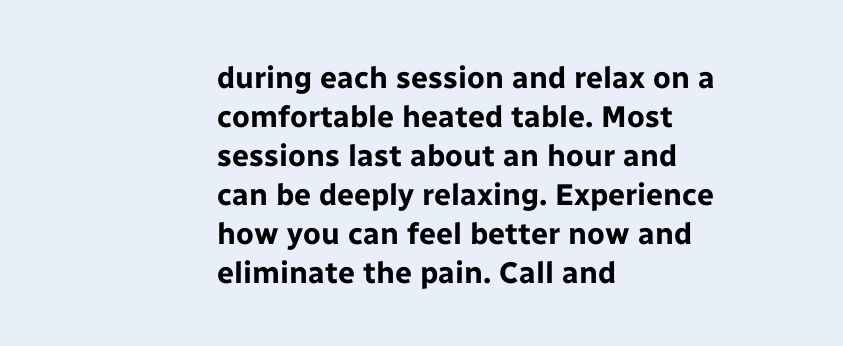during each session and relax on a comfortable heated table. Most sessions last about an hour and can be deeply relaxing. Experience how you can feel better now and eliminate the pain. Call and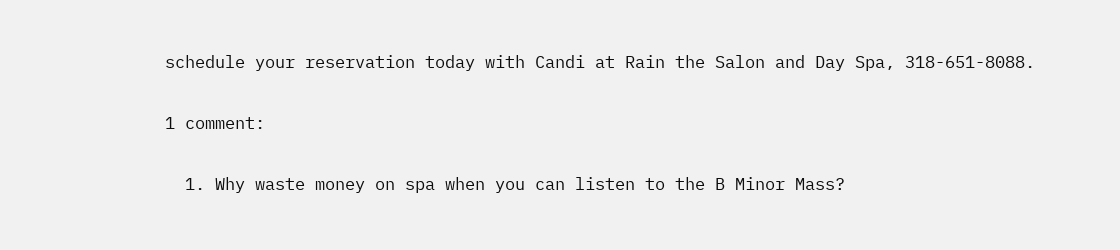schedule your reservation today with Candi at Rain the Salon and Day Spa, 318-651-8088.

1 comment:

  1. Why waste money on spa when you can listen to the B Minor Mass?